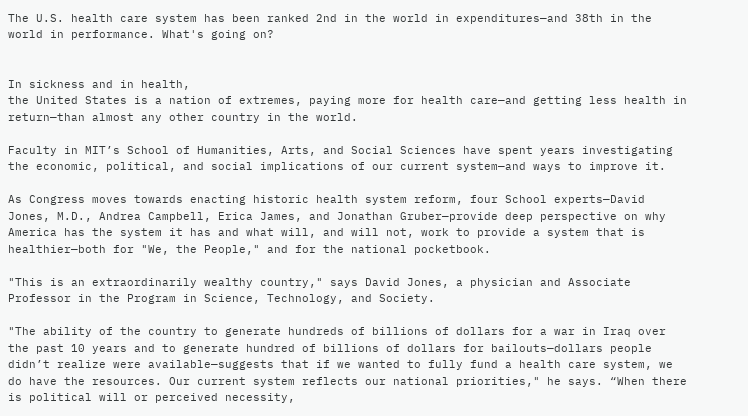The U.S. health care system has been ranked 2nd in the world in expenditures—and 38th in the world in performance. What's going on?


In sickness and in health,
the United States is a nation of extremes, paying more for health care—and getting less health in return—than almost any other country in the world.

Faculty in MIT’s School of Humanities, Arts, and Social Sciences have spent years investigating the economic, political, and social implications of our current system—and ways to improve it.

As Congress moves towards enacting historic health system reform, four School experts—David Jones, M.D., Andrea Campbell, Erica James, and Jonathan Gruber—provide deep perspective on why America has the system it has and what will, and will not, work to provide a system that is healthier—both for "We, the People," and for the national pocketbook.

"This is an extraordinarily wealthy country," says David Jones, a physician and Associate Professor in the Program in Science, Technology, and Society.

"The ability of the country to generate hundreds of billions of dollars for a war in Iraq over the past 10 years and to generate hundred of billions of dollars for bailouts—dollars people didn’t realize were available—suggests that if we wanted to fully fund a health care system, we do have the resources. Our current system reflects our national priorities," he says. “When there is political will or perceived necessity,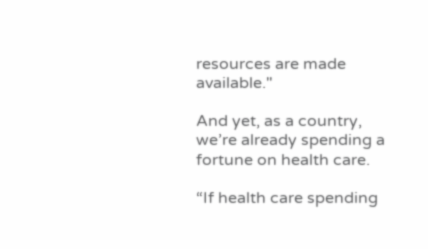resources are made available."

And yet, as a country, we’re already spending a fortune on health care.

“If health care spending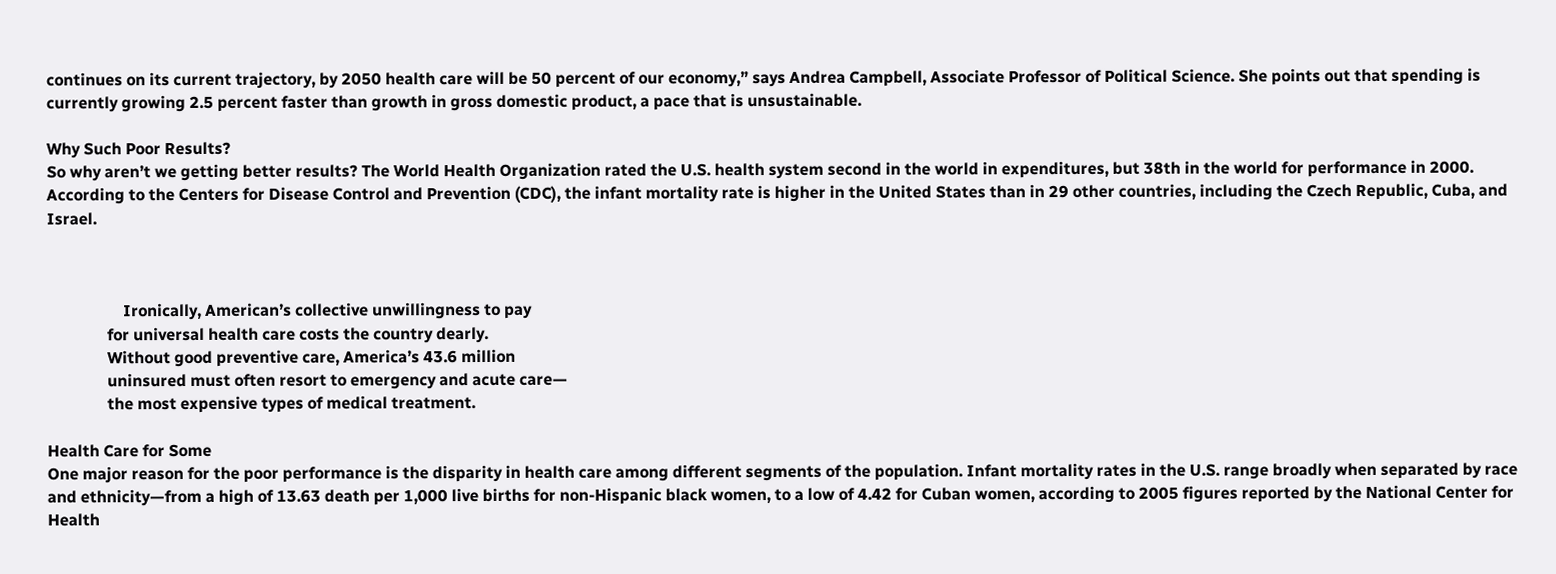continues on its current trajectory, by 2050 health care will be 50 percent of our economy,” says Andrea Campbell, Associate Professor of Political Science. She points out that spending is currently growing 2.5 percent faster than growth in gross domestic product, a pace that is unsustainable.

Why Such Poor Results?
So why aren’t we getting better results? The World Health Organization rated the U.S. health system second in the world in expenditures, but 38th in the world for performance in 2000. According to the Centers for Disease Control and Prevention (CDC), the infant mortality rate is higher in the United States than in 29 other countries, including the Czech Republic, Cuba, and Israel.



                   Ironically, American’s collective unwillingness to pay
               for universal health care costs the country dearly.
               Without good preventive care, America’s 43.6 million
               uninsured must often resort to emergency and acute care—
               the most expensive types of medical treatment.

Health Care for Some
One major reason for the poor performance is the disparity in health care among different segments of the population. Infant mortality rates in the U.S. range broadly when separated by race and ethnicity—from a high of 13.63 death per 1,000 live births for non-Hispanic black women, to a low of 4.42 for Cuban women, according to 2005 figures reported by the National Center for Health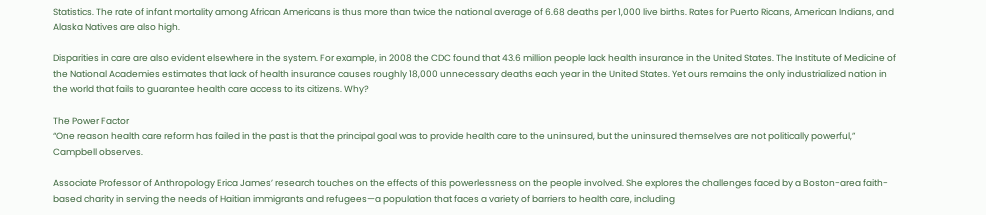Statistics. The rate of infant mortality among African Americans is thus more than twice the national average of 6.68 deaths per 1,000 live births. Rates for Puerto Ricans, American Indians, and Alaska Natives are also high.

Disparities in care are also evident elsewhere in the system. For example, in 2008 the CDC found that 43.6 million people lack health insurance in the United States. The Institute of Medicine of the National Academies estimates that lack of health insurance causes roughly 18,000 unnecessary deaths each year in the United States. Yet ours remains the only industrialized nation in the world that fails to guarantee health care access to its citizens. Why?

The Power Factor
“One reason health care reform has failed in the past is that the principal goal was to provide health care to the uninsured, but the uninsured themselves are not politically powerful,” Campbell observes.

Associate Professor of Anthropology Erica James’ research touches on the effects of this powerlessness on the people involved. She explores the challenges faced by a Boston-area faith-based charity in serving the needs of Haitian immigrants and refugees—a population that faces a variety of barriers to health care, including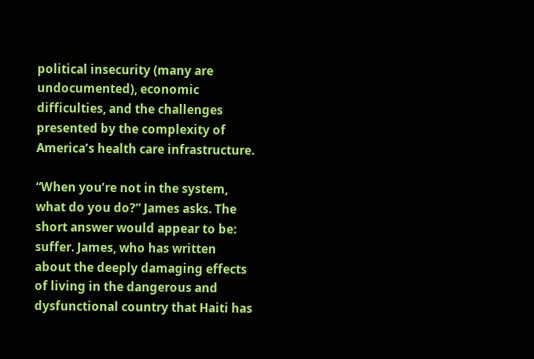political insecurity (many are undocumented), economic difficulties, and the challenges presented by the complexity of America’s health care infrastructure.

“When you’re not in the system, what do you do?” James asks. The short answer would appear to be: suffer. James, who has written about the deeply damaging effects of living in the dangerous and dysfunctional country that Haiti has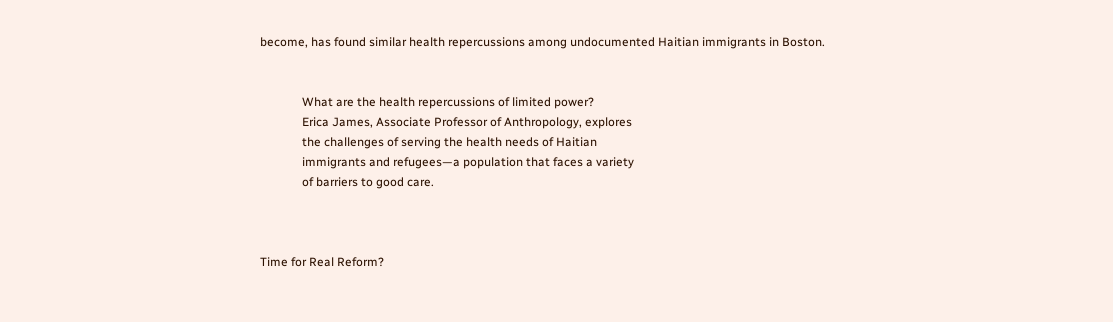become, has found similar health repercussions among undocumented Haitian immigrants in Boston.


              What are the health repercussions of limited power?
              Erica James, Associate Professor of Anthropology, explores
              the challenges of serving the health needs of Haitian
              immigrants and refugees—a population that faces a variety
              of barriers to good care.



Time for Real Reform?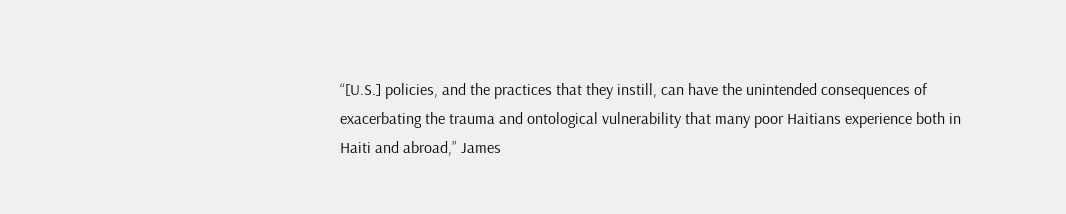“[U.S.] policies, and the practices that they instill, can have the unintended consequences of exacerbating the trauma and ontological vulnerability that many poor Haitians experience both in Haiti and abroad,” James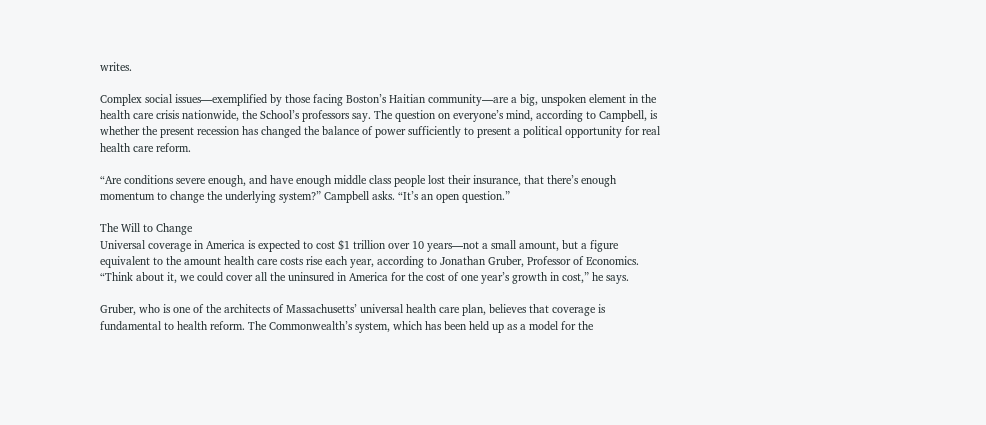writes.

Complex social issues—exemplified by those facing Boston’s Haitian community—are a big, unspoken element in the health care crisis nationwide, the School’s professors say. The question on everyone’s mind, according to Campbell, is whether the present recession has changed the balance of power sufficiently to present a political opportunity for real health care reform.

“Are conditions severe enough, and have enough middle class people lost their insurance, that there’s enough momentum to change the underlying system?” Campbell asks. “It’s an open question.”

The Will to Change
Universal coverage in America is expected to cost $1 trillion over 10 years—not a small amount, but a figure equivalent to the amount health care costs rise each year, according to Jonathan Gruber, Professor of Economics. “Think about it, we could cover all the uninsured in America for the cost of one year’s growth in cost,” he says.

Gruber, who is one of the architects of Massachusetts’ universal health care plan, believes that coverage is fundamental to health reform. The Commonwealth’s system, which has been held up as a model for the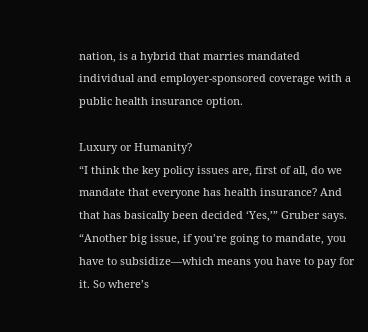nation, is a hybrid that marries mandated individual and employer-sponsored coverage with a public health insurance option.

Luxury or Humanity?
“I think the key policy issues are, first of all, do we mandate that everyone has health insurance? And that has basically been decided ‘Yes,’” Gruber says. “Another big issue, if you’re going to mandate, you have to subsidize—which means you have to pay for it. So where’s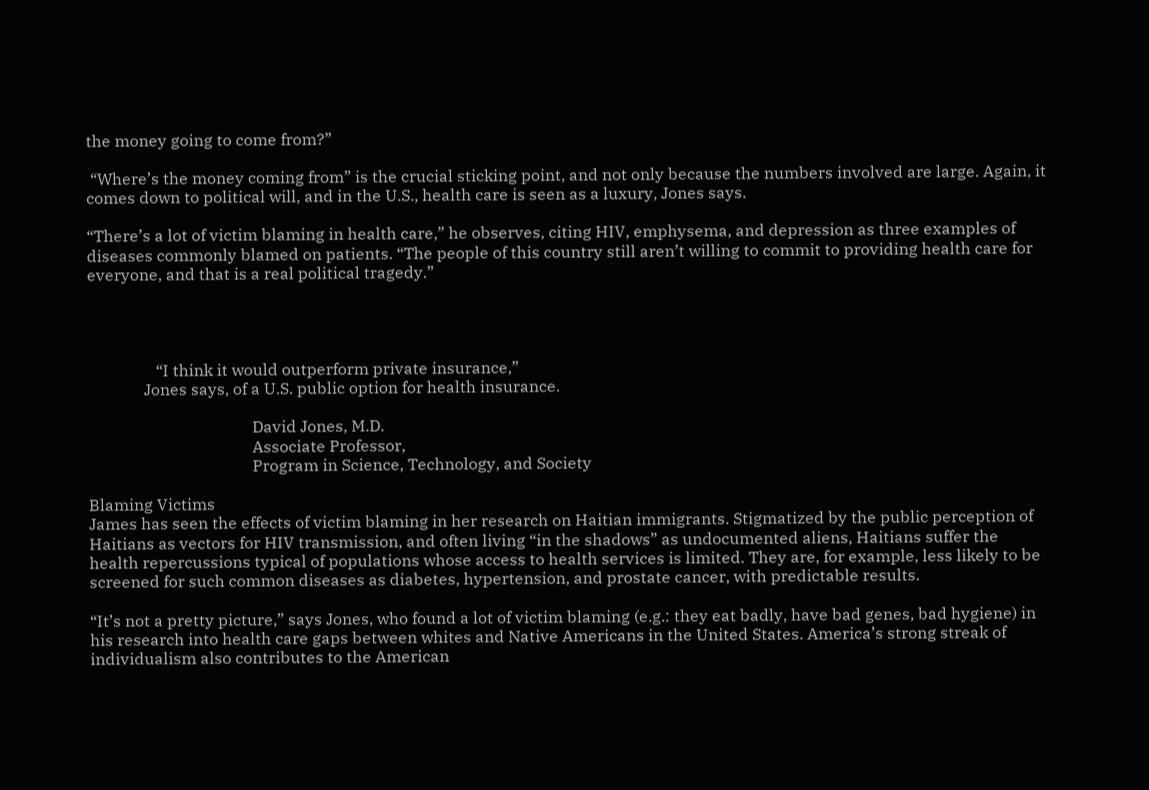the money going to come from?”

 “Where’s the money coming from” is the crucial sticking point, and not only because the numbers involved are large. Again, it comes down to political will, and in the U.S., health care is seen as a luxury, Jones says.

“There’s a lot of victim blaming in health care,” he observes, citing HIV, emphysema, and depression as three examples of diseases commonly blamed on patients. “The people of this country still aren’t willing to commit to providing health care for everyone, and that is a real political tragedy.”




                 “I think it would outperform private insurance,”
              Jones says, of a U.S. public option for health insurance.

                                         David Jones, M.D.
                                         Associate Professor,
                                         Program in Science, Technology, and Society

Blaming Victims
James has seen the effects of victim blaming in her research on Haitian immigrants. Stigmatized by the public perception of Haitians as vectors for HIV transmission, and often living “in the shadows” as undocumented aliens, Haitians suffer the health repercussions typical of populations whose access to health services is limited. They are, for example, less likely to be screened for such common diseases as diabetes, hypertension, and prostate cancer, with predictable results.

“It’s not a pretty picture,” says Jones, who found a lot of victim blaming (e.g.: they eat badly, have bad genes, bad hygiene) in his research into health care gaps between whites and Native Americans in the United States. America’s strong streak of individualism also contributes to the American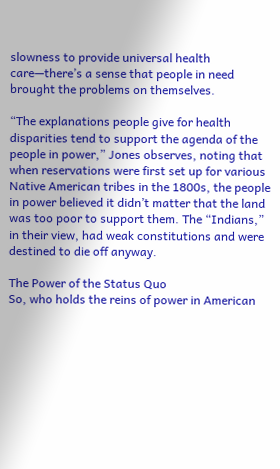slowness to provide universal health care—there’s a sense that people in need brought the problems on themselves.

“The explanations people give for health disparities tend to support the agenda of the people in power,” Jones observes, noting that when reservations were first set up for various Native American tribes in the 1800s, the people in power believed it didn’t matter that the land was too poor to support them. The “Indians,” in their view, had weak constitutions and were destined to die off anyway.

The Power of the Status Quo
So, who holds the reins of power in American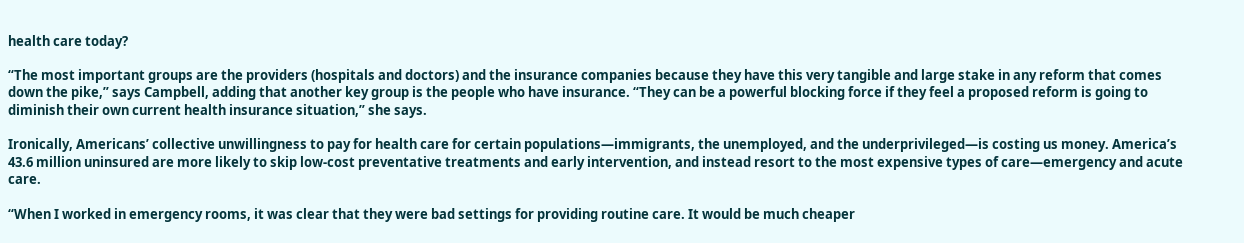health care today?

“The most important groups are the providers (hospitals and doctors) and the insurance companies because they have this very tangible and large stake in any reform that comes down the pike,” says Campbell, adding that another key group is the people who have insurance. “They can be a powerful blocking force if they feel a proposed reform is going to diminish their own current health insurance situation,” she says.

Ironically, Americans’ collective unwillingness to pay for health care for certain populations—immigrants, the unemployed, and the underprivileged—is costing us money. America’s 43.6 million uninsured are more likely to skip low-cost preventative treatments and early intervention, and instead resort to the most expensive types of care—emergency and acute care.

“When I worked in emergency rooms, it was clear that they were bad settings for providing routine care. It would be much cheaper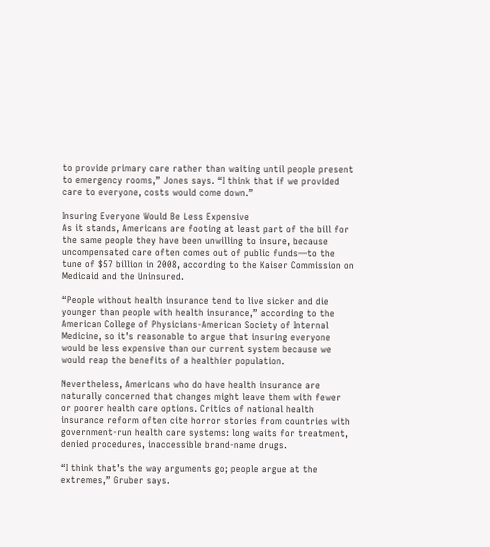to provide primary care rather than waiting until people present to emergency rooms,” Jones says. “I think that if we provided care to everyone, costs would come down.”

Insuring Everyone Would Be Less Expensive
As it stands, Americans are footing at least part of the bill for the same people they have been unwilling to insure, because uncompensated care often comes out of public funds—to the tune of $57 billion in 2008, according to the Kaiser Commission on Medicaid and the Uninsured.

“People without health insurance tend to live sicker and die younger than people with health insurance,” according to the American College of Physicians-American Society of Internal Medicine, so it’s reasonable to argue that insuring everyone would be less expensive than our current system because we would reap the benefits of a healthier population.

Nevertheless, Americans who do have health insurance are naturally concerned that changes might leave them with fewer or poorer health care options. Critics of national health insurance reform often cite horror stories from countries with government-run health care systems: long waits for treatment, denied procedures, inaccessible brand-name drugs.

“I think that’s the way arguments go; people argue at the extremes,” Gruber says.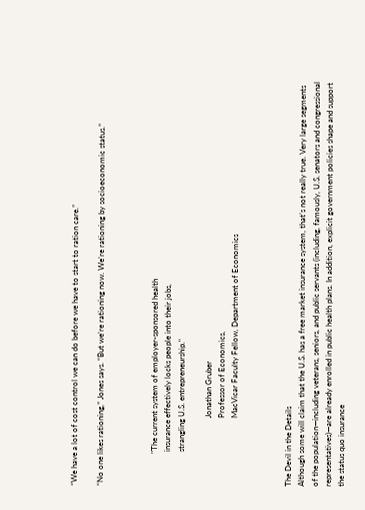“We have a lot of cost control we can do before we have to start to ration care.”

“No one likes rationing,” Jones says. “But we’re rationing now. We’re rationing by socioeconomic status.”



                "The current system of employer-sponsored health
                 insurance effectively locks people into their jobs,
                 strangling U.S. entrepreneurship."

                                  Jonathan Gruber
                                  Professor of Economics,
                                  MacVicar Faculty Fellow, Department of Economics



The Devil in the Details
Although some will claim that the U.S. has a free market insurance system, that’s not really true. Very large segments of the population—including veterans, seniors, and public servants (including, famously, U.S. senators and congressional representatives)—are already enrolled in public health plans. In addition, explicit government policies shape and support the status quo insurance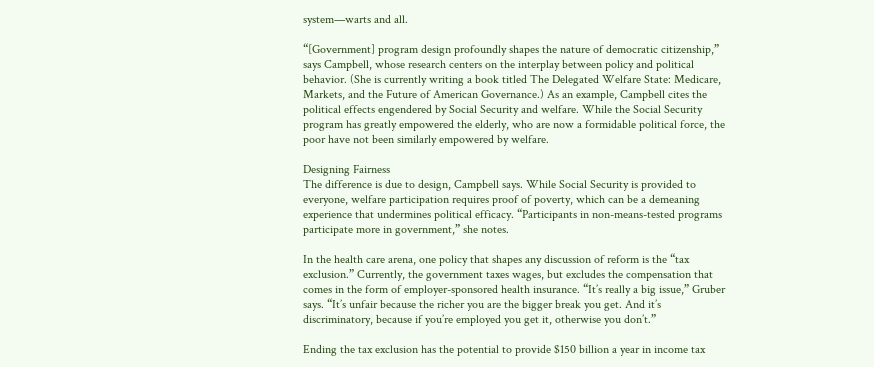system—warts and all.

“[Government] program design profoundly shapes the nature of democratic citizenship,” says Campbell, whose research centers on the interplay between policy and political behavior. (She is currently writing a book titled The Delegated Welfare State: Medicare, Markets, and the Future of American Governance.) As an example, Campbell cites the political effects engendered by Social Security and welfare. While the Social Security program has greatly empowered the elderly, who are now a formidable political force, the poor have not been similarly empowered by welfare.

Designing Fairness
The difference is due to design, Campbell says. While Social Security is provided to everyone, welfare participation requires proof of poverty, which can be a demeaning experience that undermines political efficacy. “Participants in non-means-tested programs participate more in government,” she notes.

In the health care arena, one policy that shapes any discussion of reform is the “tax exclusion.” Currently, the government taxes wages, but excludes the compensation that comes in the form of employer-sponsored health insurance. “It’s really a big issue,” Gruber says. “It’s unfair because the richer you are the bigger break you get. And it’s discriminatory, because if you’re employed you get it, otherwise you don’t.”

Ending the tax exclusion has the potential to provide $150 billion a year in income tax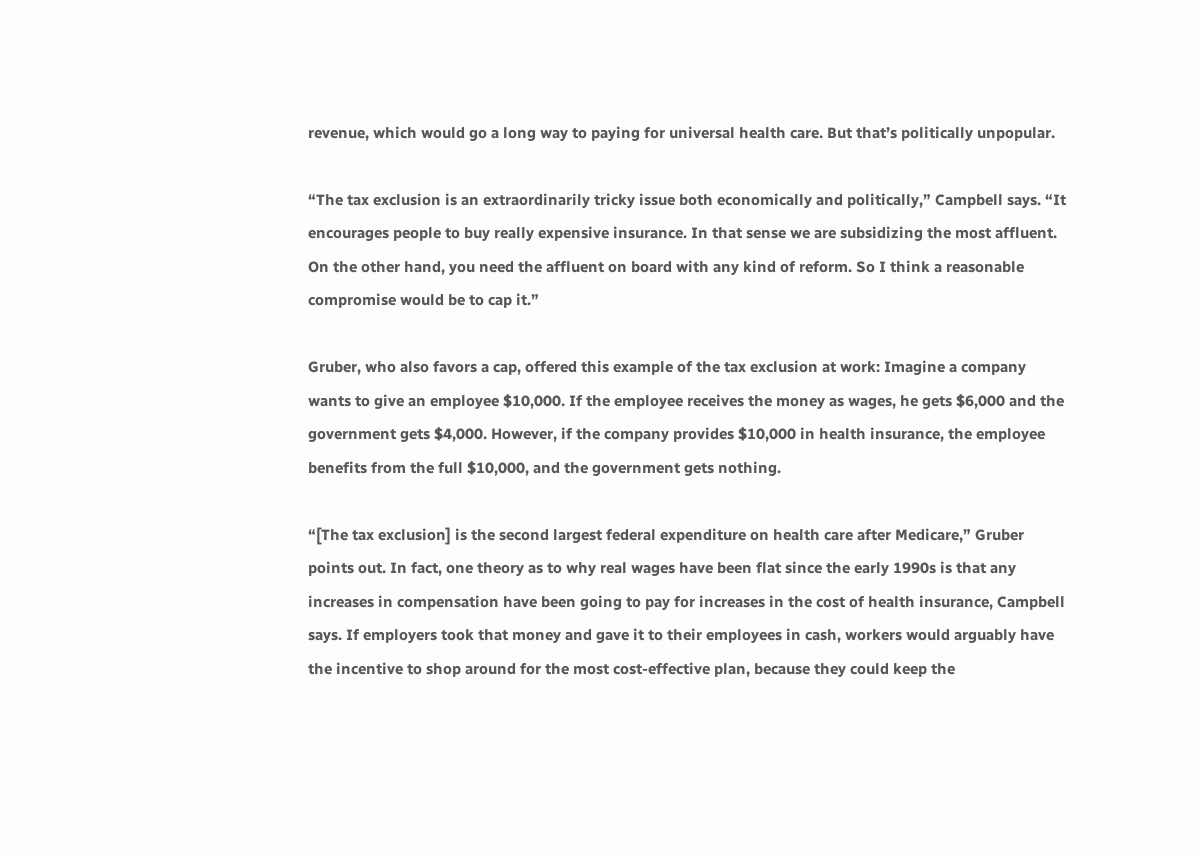revenue, which would go a long way to paying for universal health care. But that’s politically unpopular.

“The tax exclusion is an extraordinarily tricky issue both economically and politically,” Campbell says. “It encourages people to buy really expensive insurance. In that sense we are subsidizing the most affluent. On the other hand, you need the affluent on board with any kind of reform. So I think a reasonable compromise would be to cap it.”

Gruber, who also favors a cap, offered this example of the tax exclusion at work: Imagine a company wants to give an employee $10,000. If the employee receives the money as wages, he gets $6,000 and the government gets $4,000. However, if the company provides $10,000 in health insurance, the employee benefits from the full $10,000, and the government gets nothing.

“[The tax exclusion] is the second largest federal expenditure on health care after Medicare,” Gruber points out. In fact, one theory as to why real wages have been flat since the early 1990s is that any increases in compensation have been going to pay for increases in the cost of health insurance, Campbell says. If employers took that money and gave it to their employees in cash, workers would arguably have the incentive to shop around for the most cost-effective plan, because they could keep the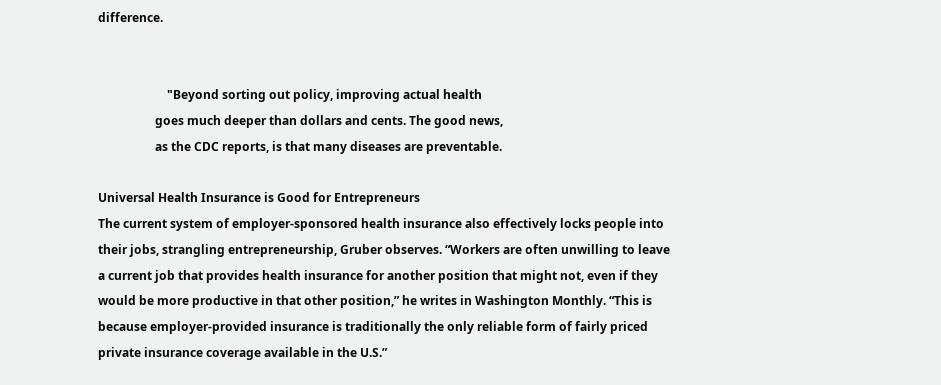difference.


                       "Beyond sorting out policy, improving actual health
                   goes much deeper than dollars and cents. The good news,
                   as the CDC reports, is that many diseases are preventable.

Universal Health Insurance is Good for Entrepreneurs
The current system of employer-sponsored health insurance also effectively locks people into their jobs, strangling entrepreneurship, Gruber observes. “Workers are often unwilling to leave a current job that provides health insurance for another position that might not, even if they would be more productive in that other position,” he writes in Washington Monthly. “This is because employer-provided insurance is traditionally the only reliable form of fairly priced private insurance coverage available in the U.S.”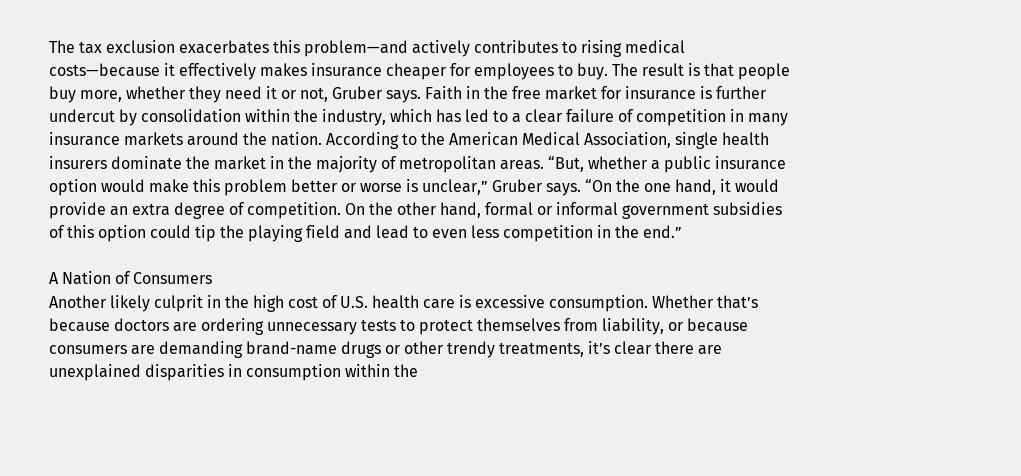The tax exclusion exacerbates this problem—and actively contributes to rising medical costs—because it effectively makes insurance cheaper for employees to buy. The result is that people buy more, whether they need it or not, Gruber says. Faith in the free market for insurance is further undercut by consolidation within the industry, which has led to a clear failure of competition in many insurance markets around the nation. According to the American Medical Association, single health insurers dominate the market in the majority of metropolitan areas. “But, whether a public insurance option would make this problem better or worse is unclear,” Gruber says. “On the one hand, it would provide an extra degree of competition. On the other hand, formal or informal government subsidies of this option could tip the playing field and lead to even less competition in the end.”

A Nation of Consumers
Another likely culprit in the high cost of U.S. health care is excessive consumption. Whether that’s because doctors are ordering unnecessary tests to protect themselves from liability, or because consumers are demanding brand-name drugs or other trendy treatments, it’s clear there are unexplained disparities in consumption within the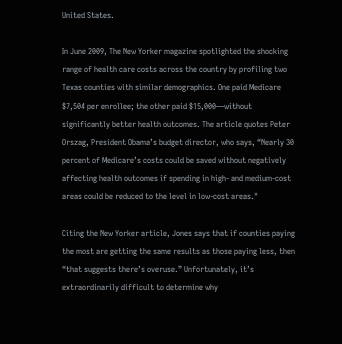United States.

In June 2009, The New Yorker magazine spotlighted the shocking range of health care costs across the country by profiling two Texas counties with similar demographics. One paid Medicare $7,504 per enrollee; the other paid $15,000—without significantly better health outcomes. The article quotes Peter Orszag, President Obama’s budget director, who says, “Nearly 30 percent of Medicare’s costs could be saved without negatively affecting health outcomes if spending in high- and medium-cost areas could be reduced to the level in low-cost areas."

Citing the New Yorker article, Jones says that if counties paying the most are getting the same results as those paying less, then “that suggests there’s overuse.” Unfortunately, it’s extraordinarily difficult to determine why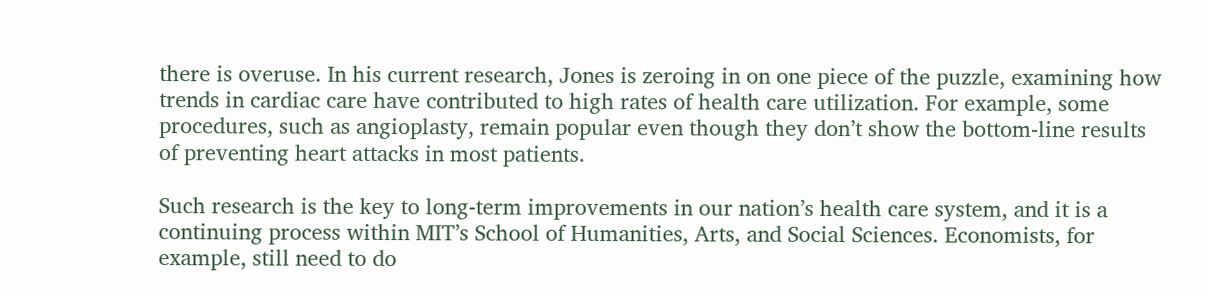there is overuse. In his current research, Jones is zeroing in on one piece of the puzzle, examining how trends in cardiac care have contributed to high rates of health care utilization. For example, some procedures, such as angioplasty, remain popular even though they don’t show the bottom-line results of preventing heart attacks in most patients.

Such research is the key to long-term improvements in our nation’s health care system, and it is a continuing process within MIT’s School of Humanities, Arts, and Social Sciences. Economists, for example, still need to do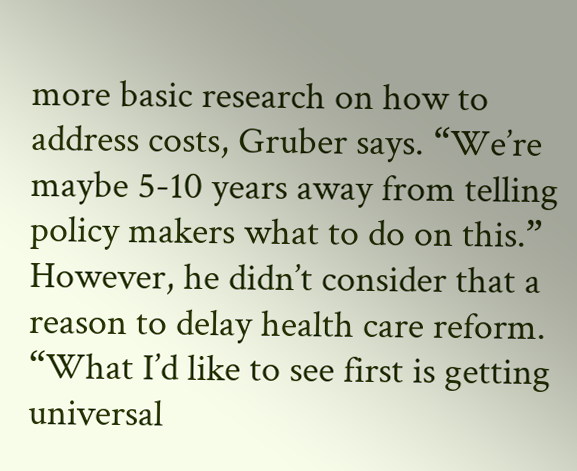more basic research on how to address costs, Gruber says. “We’re maybe 5-10 years away from telling policy makers what to do on this.” However, he didn’t consider that a reason to delay health care reform. “What I’d like to see first is getting universal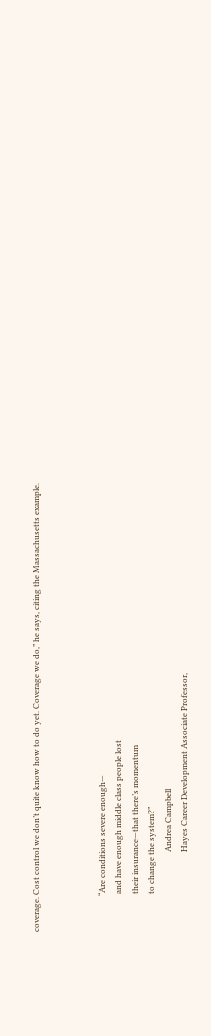coverage. Cost control we don’t quite know how to do yet. Coverage we do,” he says, citing the Massachusetts example.



                  “Are conditions severe enough—
                   and have enough middle class people lost
                   their insurance—that there’s momentum
                   to change the system?”
                                        Andrea Campbell
                                        Hayes Career Development Associate Professor,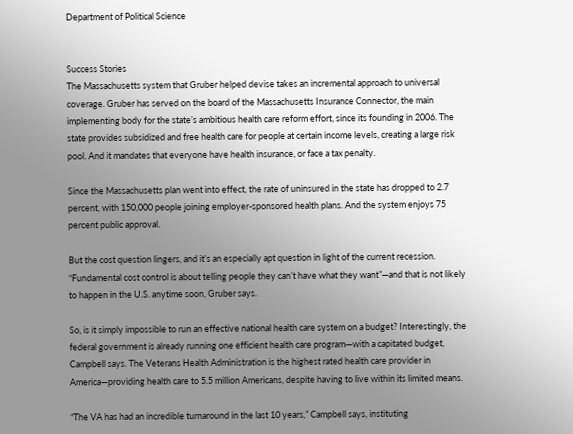Department of Political Science


Success Stories
The Massachusetts system that Gruber helped devise takes an incremental approach to universal coverage. Gruber has served on the board of the Massachusetts Insurance Connector, the main implementing body for the state’s ambitious health care reform effort, since its founding in 2006. The state provides subsidized and free health care for people at certain income levels, creating a large risk pool. And it mandates that everyone have health insurance, or face a tax penalty.

Since the Massachusetts plan went into effect, the rate of uninsured in the state has dropped to 2.7 percent, with 150,000 people joining employer-sponsored health plans. And the system enjoys 75 percent public approval.

But the cost question lingers, and it’s an especially apt question in light of the current recession. “Fundamental cost control is about telling people they can’t have what they want”—and that is not likely to happen in the U.S. anytime soon, Gruber says.

So, is it simply impossible to run an effective national health care system on a budget? Interestingly, the federal government is already running one efficient health care program—with a capitated budget, Campbell says. The Veterans Health Administration is the highest rated health care provider in America—providing health care to 5.5 million Americans, despite having to live within its limited means.

“The VA has had an incredible turnaround in the last 10 years,” Campbell says, instituting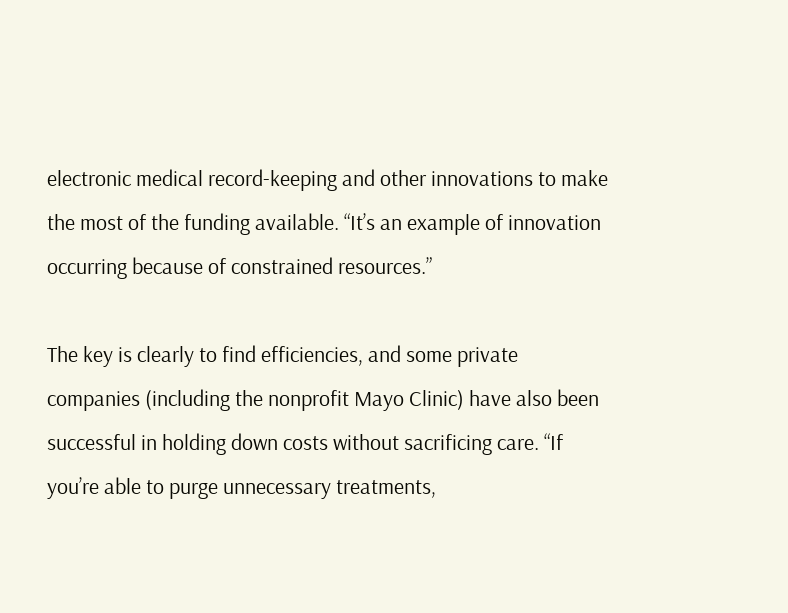electronic medical record-keeping and other innovations to make the most of the funding available. “It’s an example of innovation occurring because of constrained resources.”

The key is clearly to find efficiencies, and some private companies (including the nonprofit Mayo Clinic) have also been successful in holding down costs without sacrificing care. “If you’re able to purge unnecessary treatments,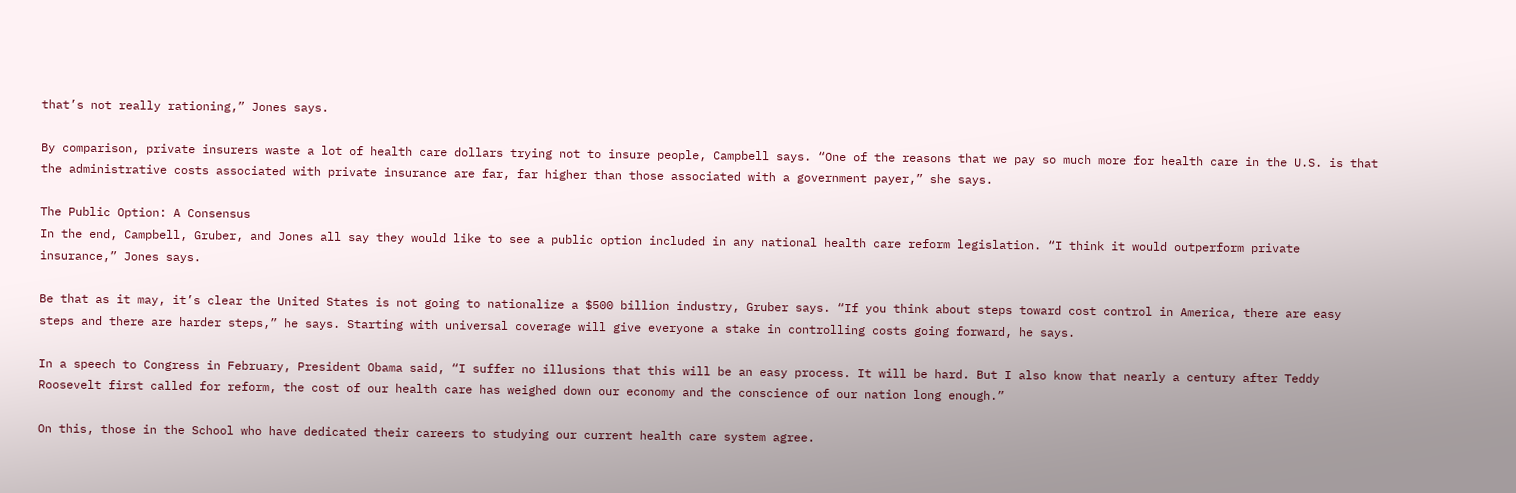that’s not really rationing,” Jones says.

By comparison, private insurers waste a lot of health care dollars trying not to insure people, Campbell says. “One of the reasons that we pay so much more for health care in the U.S. is that the administrative costs associated with private insurance are far, far higher than those associated with a government payer,” she says.

The Public Option: A Consensus
In the end, Campbell, Gruber, and Jones all say they would like to see a public option included in any national health care reform legislation. “I think it would outperform private insurance,” Jones says.

Be that as it may, it’s clear the United States is not going to nationalize a $500 billion industry, Gruber says. “If you think about steps toward cost control in America, there are easy steps and there are harder steps,” he says. Starting with universal coverage will give everyone a stake in controlling costs going forward, he says.

In a speech to Congress in February, President Obama said, “I suffer no illusions that this will be an easy process. It will be hard. But I also know that nearly a century after Teddy Roosevelt first called for reform, the cost of our health care has weighed down our economy and the conscience of our nation long enough.”

On this, those in the School who have dedicated their careers to studying our current health care system agree.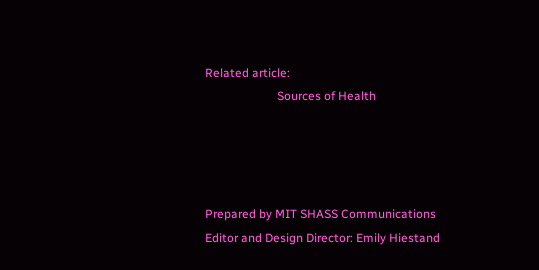Related article:
                        Sources of Health




Prepared by MIT SHASS Communications
Editor and Design Director: Emily Hiestand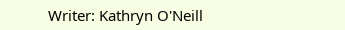Writer: Kathryn O'Neill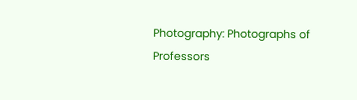Photography: Photographs of Professors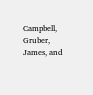Campbell, Gruber, James, and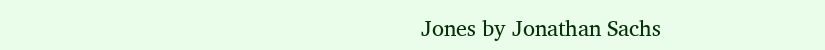Jones by Jonathan Sachs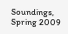Soundings, Spring 2009